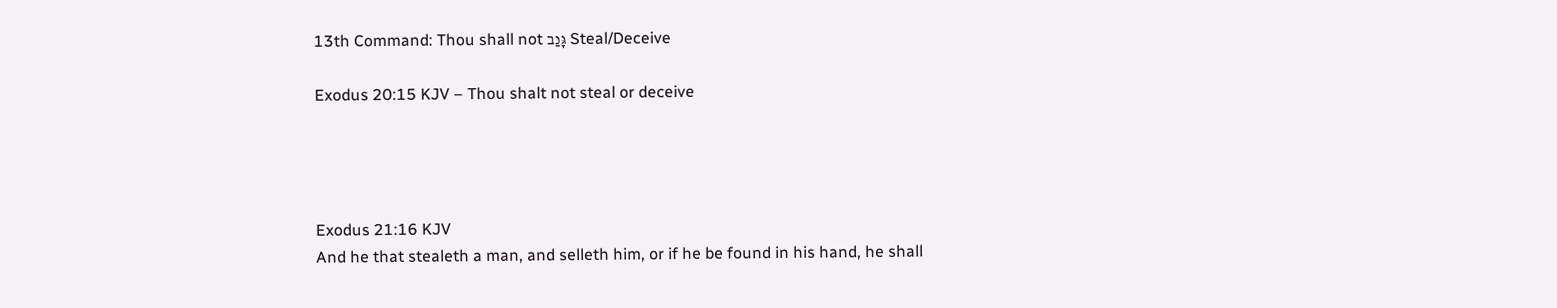13th Command: Thou shall not גָּנַב Steal/Deceive

Exodus 20:15 KJV – Thou shalt not steal or deceive




Exodus 21:16 KJV
And he that stealeth a man, and selleth him, or if he be found in his hand, he shall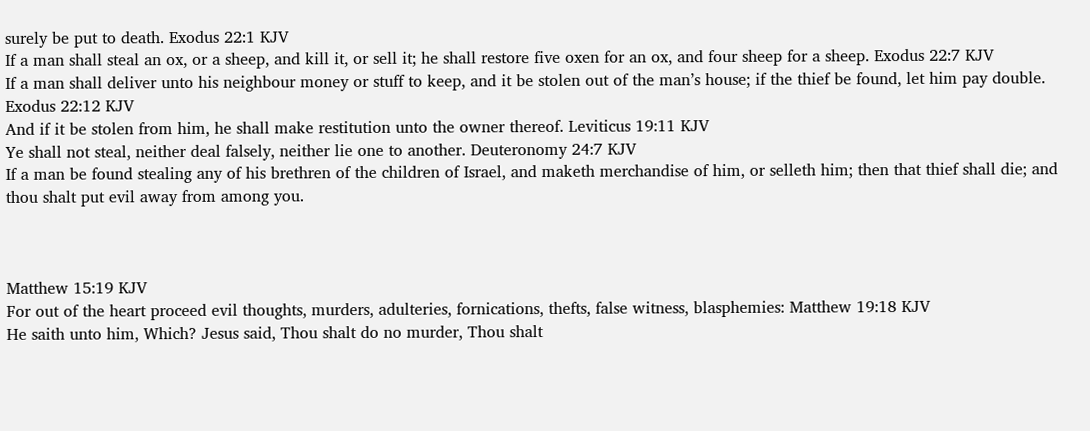surely be put to death. Exodus 22:1 KJV
If a man shall steal an ox, or a sheep, and kill it, or sell it; he shall restore five oxen for an ox, and four sheep for a sheep. Exodus 22:7 KJV
If a man shall deliver unto his neighbour money or stuff to keep, and it be stolen out of the man’s house; if the thief be found, let him pay double. Exodus 22:12 KJV
And if it be stolen from him, he shall make restitution unto the owner thereof. Leviticus 19:11 KJV
Ye shall not steal, neither deal falsely, neither lie one to another. Deuteronomy 24:7 KJV
If a man be found stealing any of his brethren of the children of Israel, and maketh merchandise of him, or selleth him; then that thief shall die; and thou shalt put evil away from among you.



Matthew 15:19 KJV
For out of the heart proceed evil thoughts, murders, adulteries, fornications, thefts, false witness, blasphemies: Matthew 19:18 KJV
He saith unto him, Which? Jesus said, Thou shalt do no murder, Thou shalt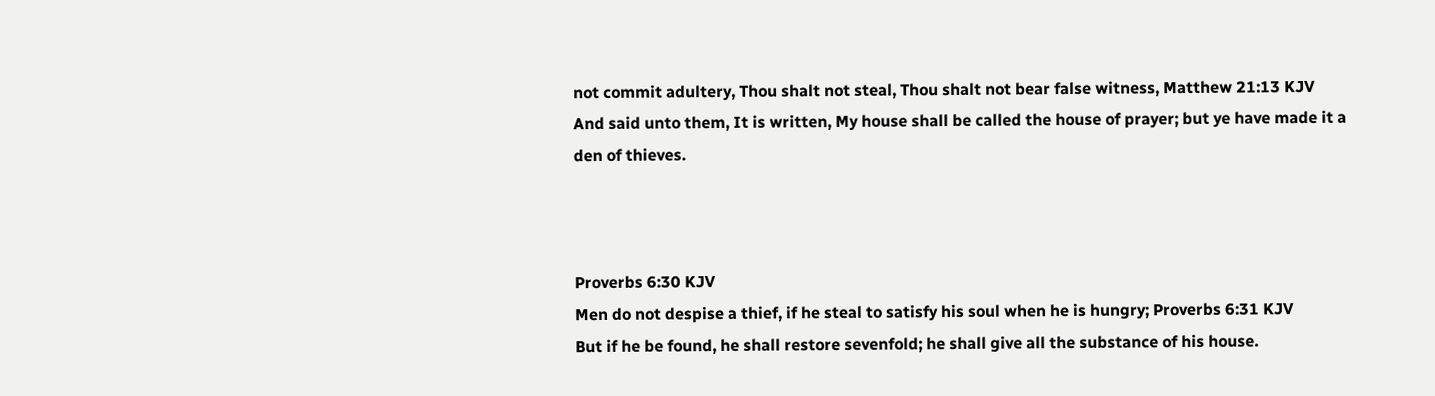not commit adultery, Thou shalt not steal, Thou shalt not bear false witness, Matthew 21:13 KJV
And said unto them, It is written, My house shall be called the house of prayer; but ye have made it a den of thieves.



Proverbs 6:30 KJV
Men do not despise a thief, if he steal to satisfy his soul when he is hungry; Proverbs 6:31 KJV
But if he be found, he shall restore sevenfold; he shall give all the substance of his house.